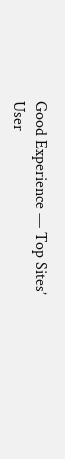Good Experience — Top Sites’ User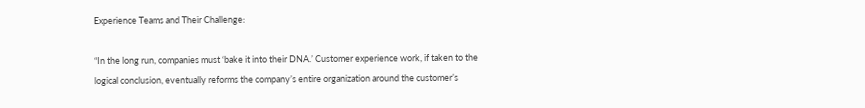Experience Teams and Their Challenge:

“In the long run, companies must ‘bake it into their DNA.’ Customer experience work, if taken to the logical conclusion, eventually reforms the company’s entire organization around the customer’s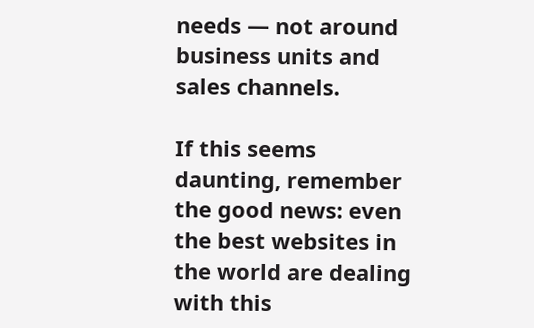needs — not around business units and sales channels.

If this seems daunting, remember the good news: even the best websites in the world are dealing with this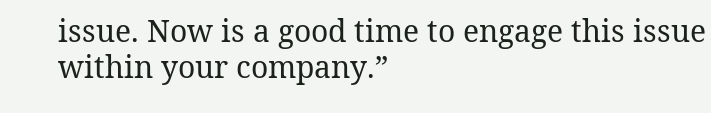issue. Now is a good time to engage this issue within your company.”